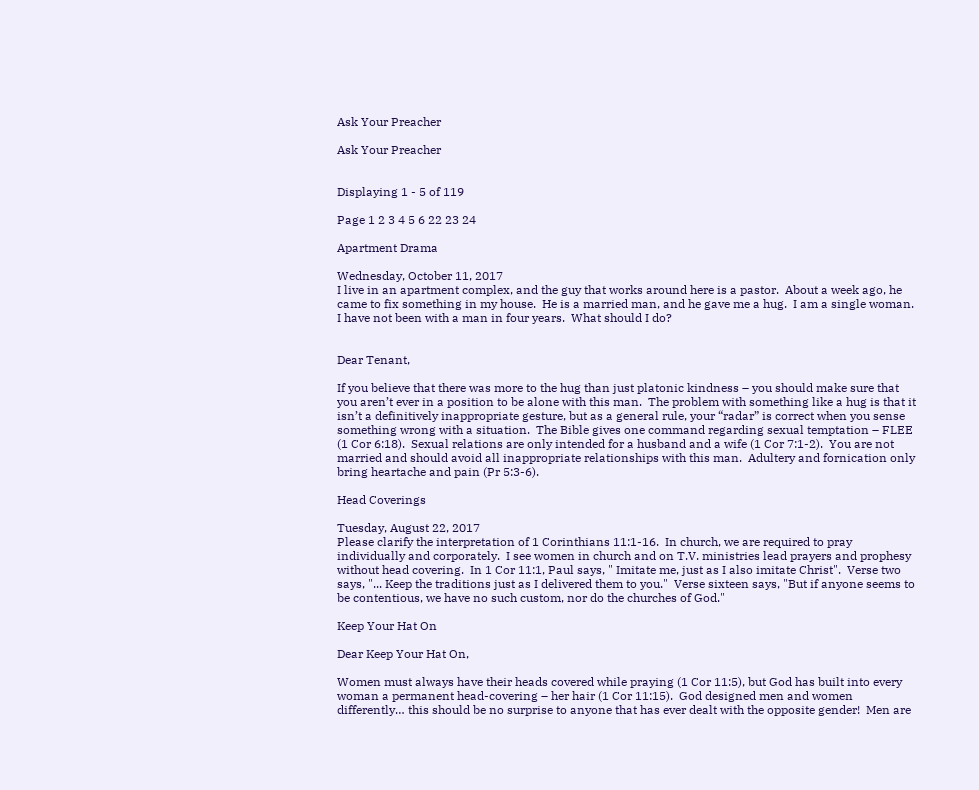Ask Your Preacher

Ask Your Preacher


Displaying 1 - 5 of 119

Page 1 2 3 4 5 6 22 23 24

Apartment Drama

Wednesday, October 11, 2017
I live in an apartment complex, and the guy that works around here is a pastor.  About a week ago, he came to fix something in my house.  He is a married man, and he gave me a hug.  I am a single woman.  I have not been with a man in four years.  What should I do?


Dear Tenant,

If you believe that there was more to the hug than just platonic kindness – you should make sure that you aren’t ever in a position to be alone with this man.  The problem with something like a hug is that it isn’t a definitively inappropriate gesture, but as a general rule, your “radar” is correct when you sense something wrong with a situation.  The Bible gives one command regarding sexual temptation – FLEE (1 Cor 6:18).  Sexual relations are only intended for a husband and a wife (1 Cor 7:1-2).  You are not married and should avoid all inappropriate relationships with this man.  Adultery and fornication only bring heartache and pain (Pr 5:3-6).

Head Coverings

Tuesday, August 22, 2017
Please clarify the interpretation of 1 Corinthians 11:1-16.  In church, we are required to pray individually and corporately.  I see women in church and on T.V. ministries lead prayers and prophesy without head covering.  In 1 Cor 11:1, Paul says, " Imitate me, just as I also imitate Christ".  Verse two says, "... Keep the traditions just as I delivered them to you."  Verse sixteen says, "But if anyone seems to be contentious, we have no such custom, nor do the churches of God."

Keep Your Hat On

Dear Keep Your Hat On,

Women must always have their heads covered while praying (1 Cor 11:5), but God has built into every woman a permanent head-covering – her hair (1 Cor 11:15).  God designed men and women differently… this should be no surprise to anyone that has ever dealt with the opposite gender!  Men are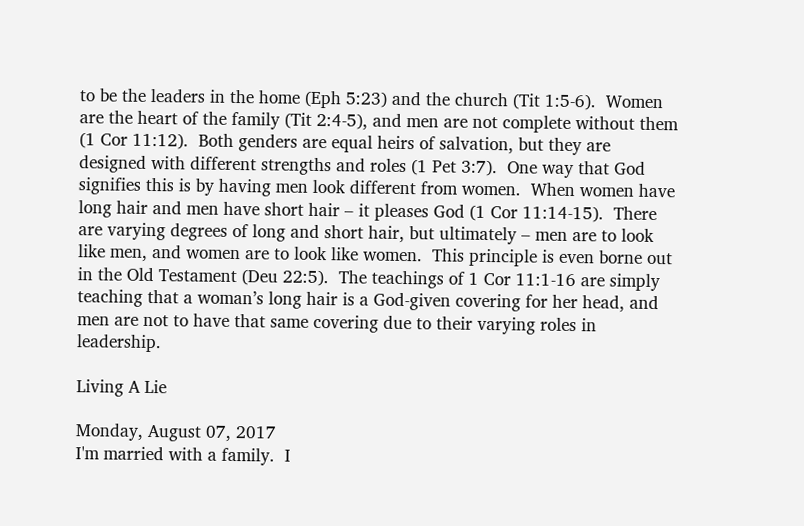to be the leaders in the home (Eph 5:23) and the church (Tit 1:5-6).  Women are the heart of the family (Tit 2:4-5), and men are not complete without them (1 Cor 11:12).  Both genders are equal heirs of salvation, but they are designed with different strengths and roles (1 Pet 3:7).  One way that God signifies this is by having men look different from women.  When women have long hair and men have short hair – it pleases God (1 Cor 11:14-15).  There are varying degrees of long and short hair, but ultimately – men are to look like men, and women are to look like women.  This principle is even borne out in the Old Testament (Deu 22:5).  The teachings of 1 Cor 11:1-16 are simply teaching that a woman’s long hair is a God-given covering for her head, and men are not to have that same covering due to their varying roles in leadership.

Living A Lie

Monday, August 07, 2017
I'm married with a family.  I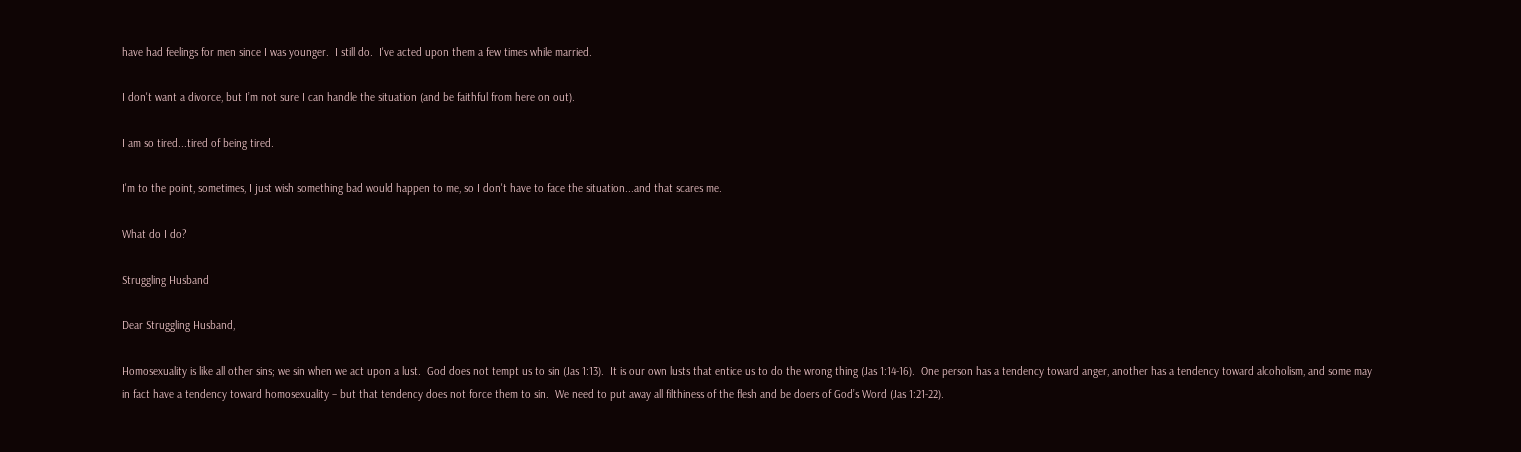have had feelings for men since I was younger.  I still do.  I've acted upon them a few times while married.

I don't want a divorce, but I’m not sure I can handle the situation (and be faithful from here on out).

I am so tired...tired of being tired.

I'm to the point, sometimes, I just wish something bad would happen to me, so I don't have to face the situation...and that scares me.

What do I do?

Struggling Husband

Dear Struggling Husband,

Homosexuality is like all other sins; we sin when we act upon a lust.  God does not tempt us to sin (Jas 1:13).  It is our own lusts that entice us to do the wrong thing (Jas 1:14-16).  One person has a tendency toward anger, another has a tendency toward alcoholism, and some may in fact have a tendency toward homosexuality – but that tendency does not force them to sin.  We need to put away all filthiness of the flesh and be doers of God’s Word (Jas 1:21-22).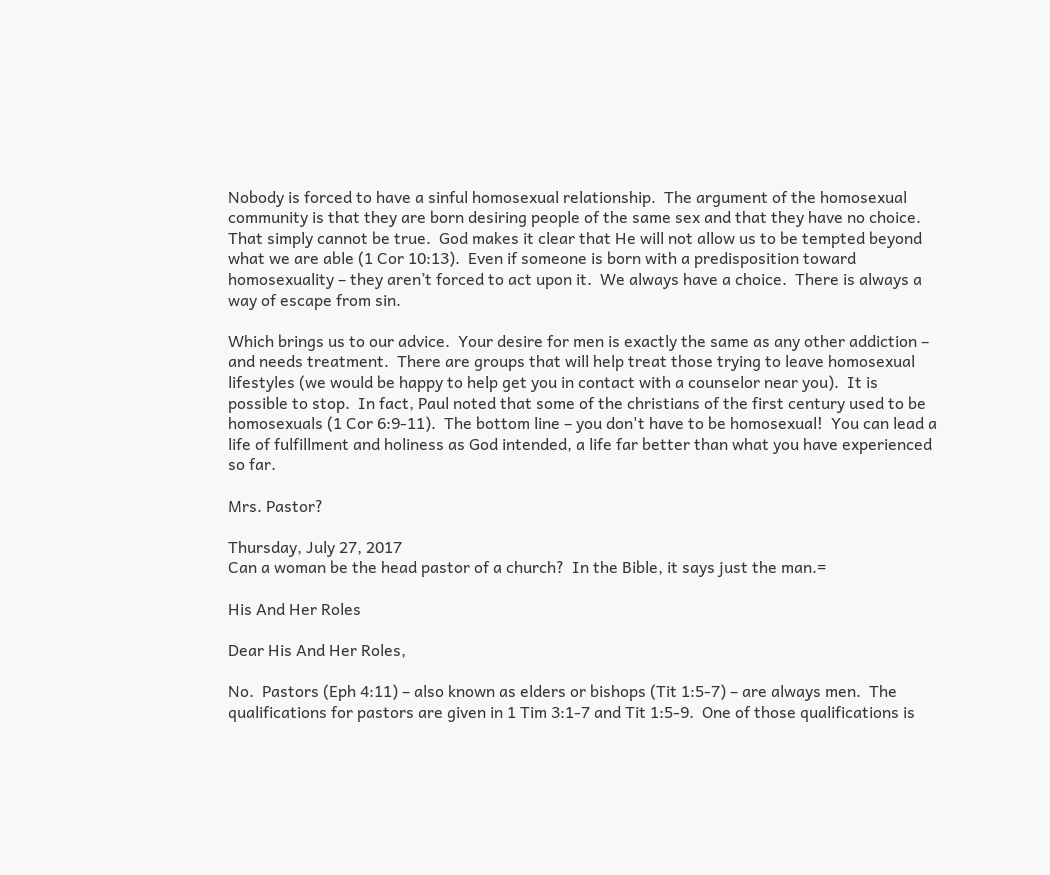Nobody is forced to have a sinful homosexual relationship.  The argument of the homosexual community is that they are born desiring people of the same sex and that they have no choice.  That simply cannot be true.  God makes it clear that He will not allow us to be tempted beyond what we are able (1 Cor 10:13).  Even if someone is born with a predisposition toward homosexuality – they aren’t forced to act upon it.  We always have a choice.  There is always a way of escape from sin.

Which brings us to our advice.  Your desire for men is exactly the same as any other addiction – and needs treatment.  There are groups that will help treat those trying to leave homosexual lifestyles (we would be happy to help get you in contact with a counselor near you).  It is possible to stop.  In fact, Paul noted that some of the christians of the first century used to be homosexuals (1 Cor 6:9-11).  The bottom line – you don't have to be homosexual!  You can lead a life of fulfillment and holiness as God intended, a life far better than what you have experienced so far.

Mrs. Pastor?

Thursday, July 27, 2017
Can a woman be the head pastor of a church?  In the Bible, it says just the man.=

His And Her Roles

Dear His And Her Roles,

No.  Pastors (Eph 4:11) – also known as elders or bishops (Tit 1:5-7) – are always men.  The qualifications for pastors are given in 1 Tim 3:1-7 and Tit 1:5-9.  One of those qualifications is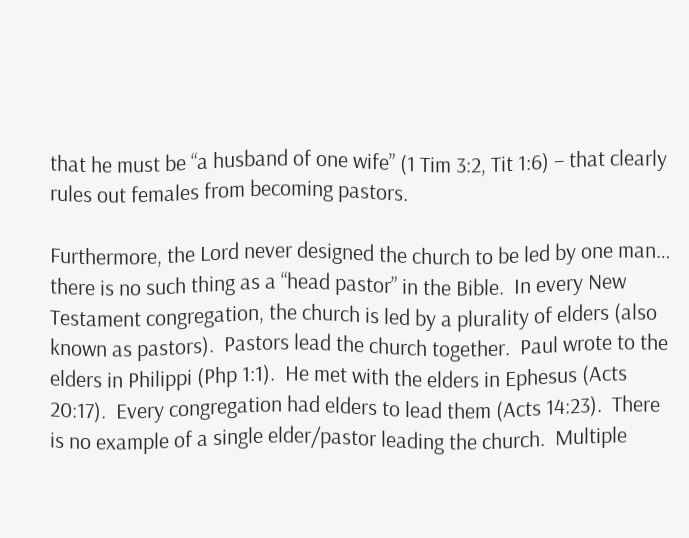that he must be “a husband of one wife” (1 Tim 3:2, Tit 1:6) – that clearly rules out females from becoming pastors.

Furthermore, the Lord never designed the church to be led by one man… there is no such thing as a “head pastor” in the Bible.  In every New Testament congregation, the church is led by a plurality of elders (also known as pastors).  Pastors lead the church together.  Paul wrote to the elders in Philippi (Php 1:1).  He met with the elders in Ephesus (Acts 20:17).  Every congregation had elders to lead them (Acts 14:23).  There is no example of a single elder/pastor leading the church.  Multiple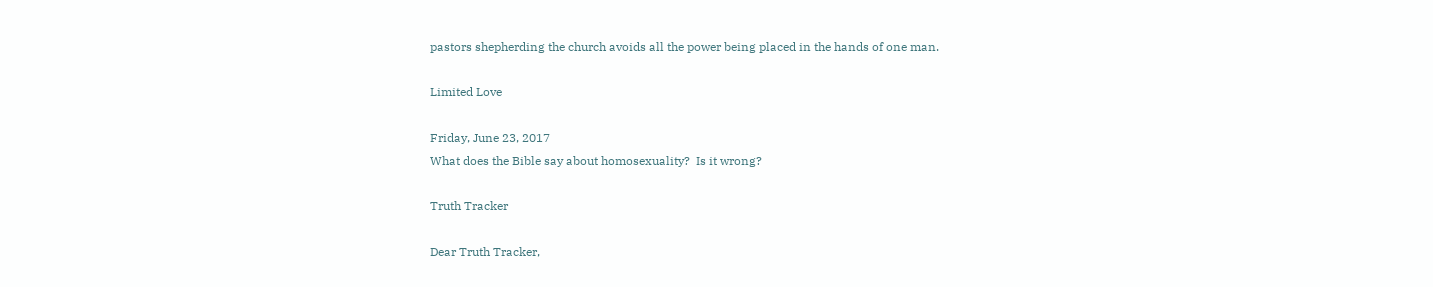pastors shepherding the church avoids all the power being placed in the hands of one man.

Limited Love

Friday, June 23, 2017
What does the Bible say about homosexuality?  Is it wrong?

Truth Tracker

Dear Truth Tracker,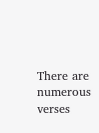There are numerous verses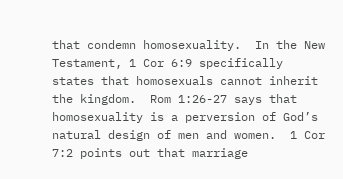that condemn homosexuality.  In the New Testament, 1 Cor 6:9 specifically states that homosexuals cannot inherit the kingdom.  Rom 1:26-27 says that homosexuality is a perversion of God’s natural design of men and women.  1 Cor 7:2 points out that marriage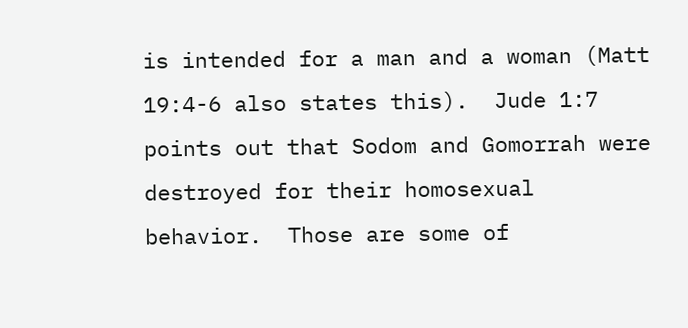is intended for a man and a woman (Matt 19:4-6 also states this).  Jude 1:7 points out that Sodom and Gomorrah were destroyed for their homosexual behavior.  Those are some of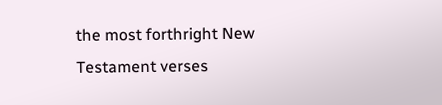the most forthright New Testament verses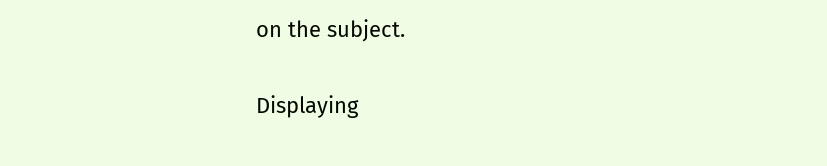on the subject.

Displaying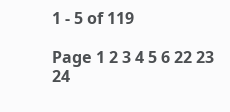1 - 5 of 119

Page 1 2 3 4 5 6 22 23 24